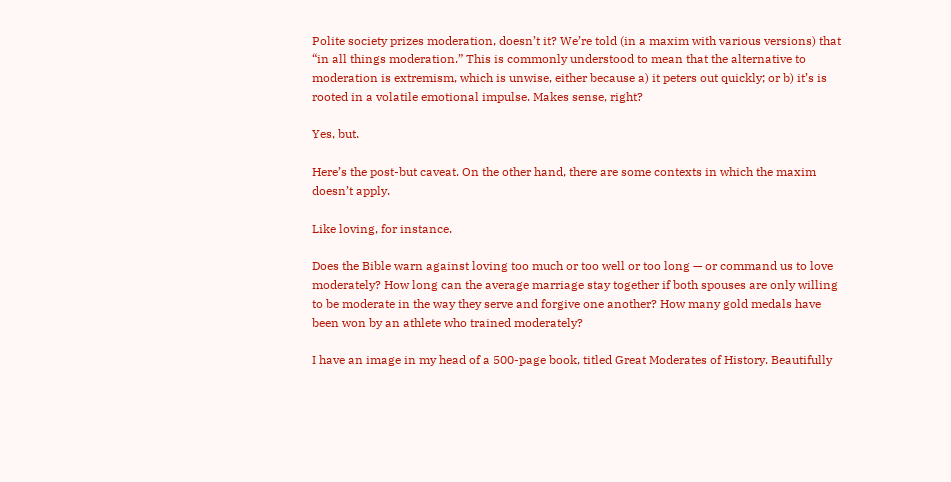Polite society prizes moderation, doesn’t it? We’re told (in a maxim with various versions) that “in all things moderation.” This is commonly understood to mean that the alternative to moderation is extremism, which is unwise, either because a) it peters out quickly; or b) it’s is rooted in a volatile emotional impulse. Makes sense, right?

Yes, but.

Here’s the post-but caveat. On the other hand, there are some contexts in which the maxim doesn’t apply.

Like loving, for instance.

Does the Bible warn against loving too much or too well or too long — or command us to love moderately? How long can the average marriage stay together if both spouses are only willing to be moderate in the way they serve and forgive one another? How many gold medals have been won by an athlete who trained moderately?

I have an image in my head of a 500-page book, titled Great Moderates of History. Beautifully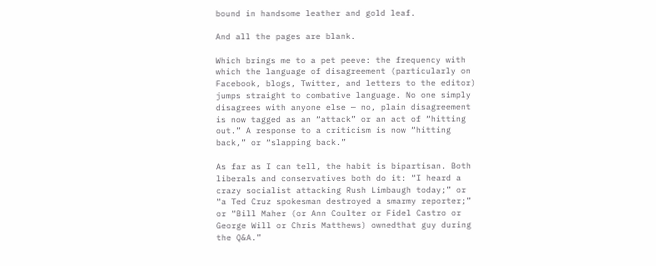bound in handsome leather and gold leaf.

And all the pages are blank.

Which brings me to a pet peeve: the frequency with which the language of disagreement (particularly on Facebook, blogs, Twitter, and letters to the editor) jumps straight to combative language. No one simply disagrees with anyone else — no, plain disagreement is now tagged as an “attack” or an act of “hitting out.” A response to a criticism is now “hitting back,” or “slapping back.”

As far as I can tell, the habit is bipartisan. Both liberals and conservatives both do it: “I heard a crazy socialist attacking Rush Limbaugh today;” or “a Ted Cruz spokesman destroyed a smarmy reporter;” or “Bill Maher (or Ann Coulter or Fidel Castro or George Will or Chris Matthews) ownedthat guy during the Q&A.”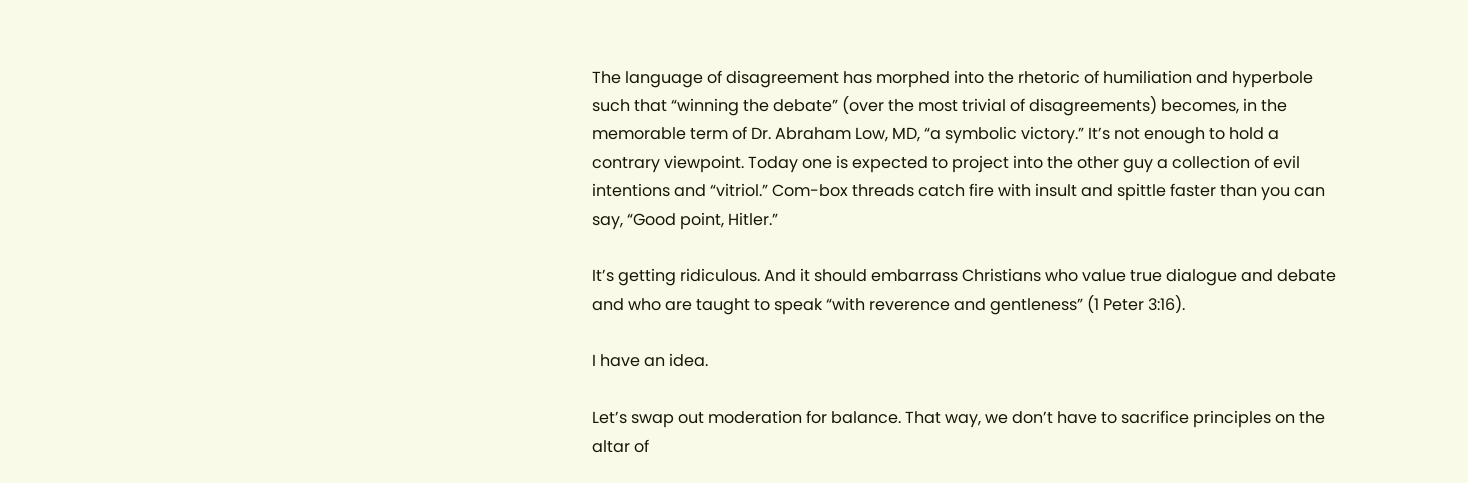The language of disagreement has morphed into the rhetoric of humiliation and hyperbole such that “winning the debate” (over the most trivial of disagreements) becomes, in the memorable term of Dr. Abraham Low, MD, “a symbolic victory.” It’s not enough to hold a contrary viewpoint. Today one is expected to project into the other guy a collection of evil intentions and “vitriol.” Com-box threads catch fire with insult and spittle faster than you can say, “Good point, Hitler.”

It’s getting ridiculous. And it should embarrass Christians who value true dialogue and debate and who are taught to speak “with reverence and gentleness” (1 Peter 3:16).

I have an idea.

Let’s swap out moderation for balance. That way, we don’t have to sacrifice principles on the altar of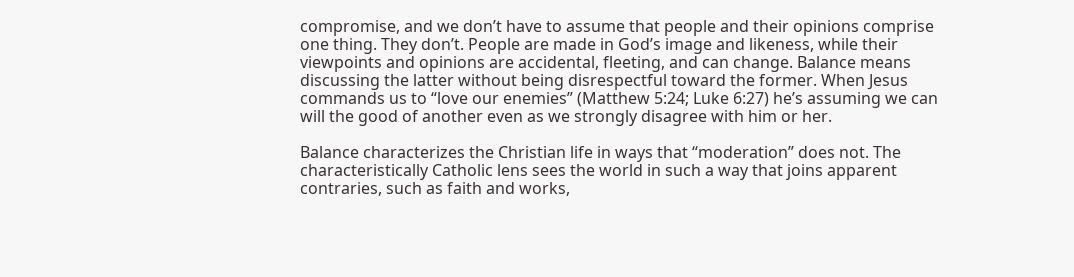compromise, and we don’t have to assume that people and their opinions comprise one thing. They don’t. People are made in God’s image and likeness, while their viewpoints and opinions are accidental, fleeting, and can change. Balance means discussing the latter without being disrespectful toward the former. When Jesus commands us to “love our enemies” (Matthew 5:24; Luke 6:27) he’s assuming we can will the good of another even as we strongly disagree with him or her.

Balance characterizes the Christian life in ways that “moderation” does not. The characteristically Catholic lens sees the world in such a way that joins apparent contraries, such as faith and works,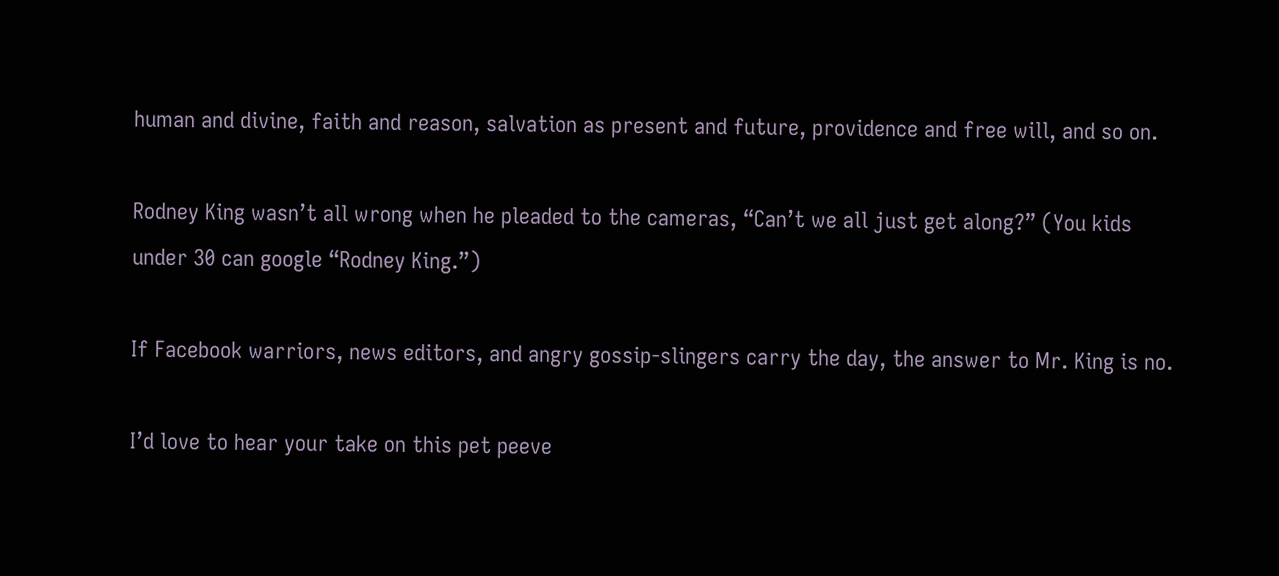human and divine, faith and reason, salvation as present and future, providence and free will, and so on.

Rodney King wasn’t all wrong when he pleaded to the cameras, “Can’t we all just get along?” (You kids under 30 can google “Rodney King.”)

If Facebook warriors, news editors, and angry gossip-slingers carry the day, the answer to Mr. King is no.

I’d love to hear your take on this pet peeve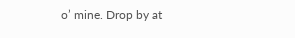o’ mine. Drop by at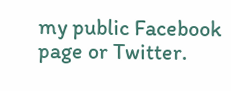my public Facebook page or Twitter.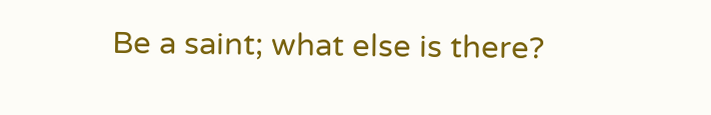Be a saint; what else is there?